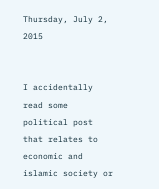Thursday, July 2, 2015


I accidentally read some political post that relates to economic and islamic society or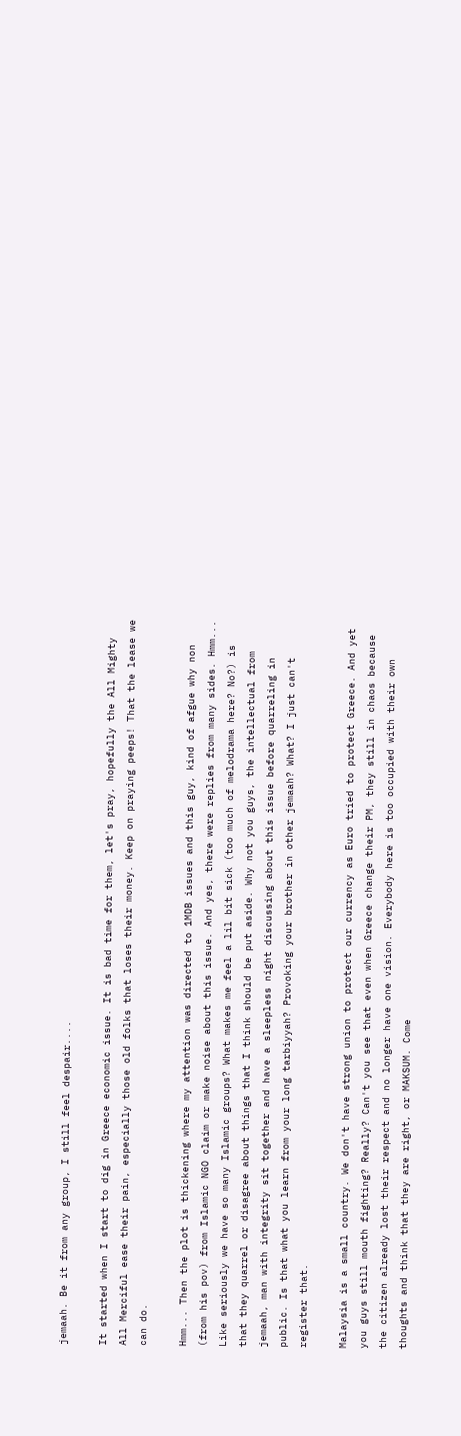jemaah. Be it from any group, I still feel despair....

It started when I start to dig in Greece economic issue. It is bad time for them, let's pray, hopefully the All Mighty All Merciful ease their pain, especially those old folks that loses their money. Keep on praying peeps! That the lease we can do.

Hmm... Then the plot is thickening where my attention was directed to 1MDB issues and this guy, kind of afgue why non (from his pov) from Islamic NGO claim or make noise about this issue. And yes, there were replies from many sides. Hmm... Like seriously we have so many Islamic groups? What makes me feel a lil bit sick (too much of melodrama here? No?) is that they quarrel or disagree about things that I think should be put aside. Why not you guys, the intellectual from jemaah, man with integrity sit together and have a sleepless night discussing about this issue before quarreling in public. Is that what you learn from your long tarbiyyah? Provoking your brother in other jemaah? What? I just can't register that.

Malaysia is a small country. We don't have strong union to protect our currency as Euro tried to protect Greece. And yet you guys still mouth fighting? Really? Can't you see that even when Greece change their PM, they still in chaos because the citizen already lost their respect and no longer have one vision. Everybody here is too occupied with their own thoughts and think that they are right, or MAKSUM. Come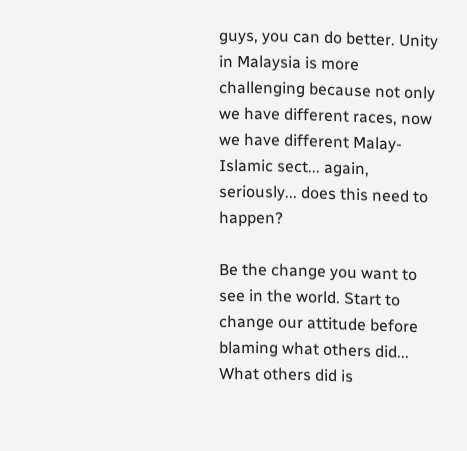guys, you can do better. Unity in Malaysia is more challenging because not only we have different races, now we have different Malay-Islamic sect... again, seriously... does this need to happen?

Be the change you want to see in the world. Start to change our attitude before blaming what others did... What others did is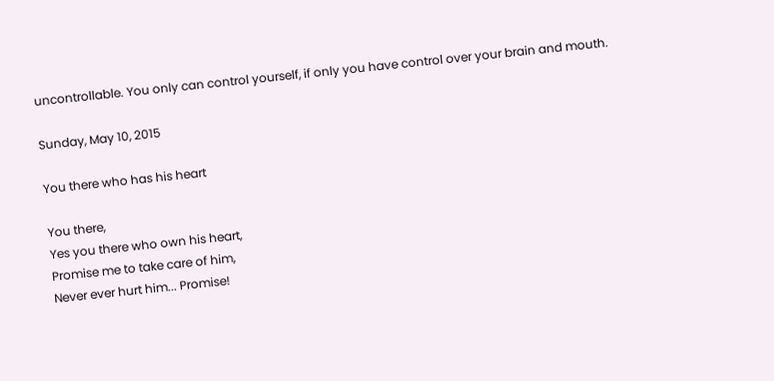uncontrollable. You only can control yourself, if only you have control over your brain and mouth.

Sunday, May 10, 2015

You there who has his heart

You there,
Yes you there who own his heart,
Promise me to take care of him,
Never ever hurt him... Promise!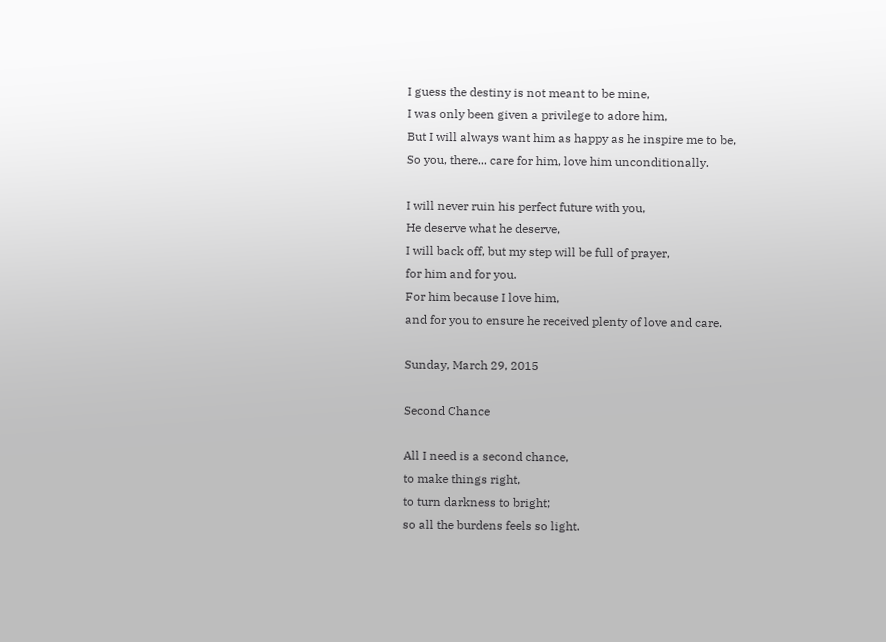I guess the destiny is not meant to be mine,
I was only been given a privilege to adore him,
But I will always want him as happy as he inspire me to be,
So you, there... care for him, love him unconditionally.

I will never ruin his perfect future with you,
He deserve what he deserve,
I will back off, but my step will be full of prayer,
for him and for you.
For him because I love him,
and for you to ensure he received plenty of love and care.

Sunday, March 29, 2015

Second Chance

All I need is a second chance,
to make things right,
to turn darkness to bright;
so all the burdens feels so light.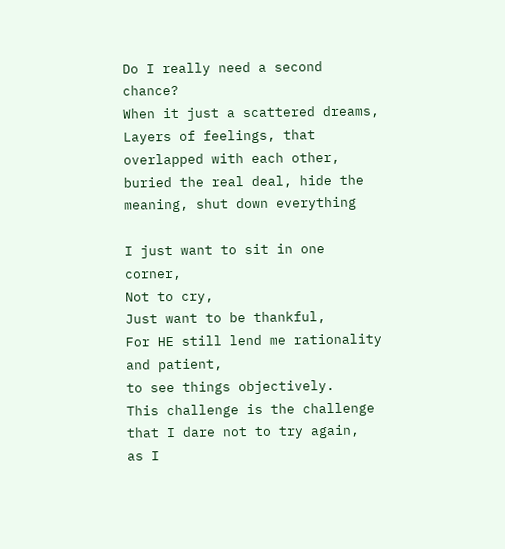Do I really need a second chance?
When it just a scattered dreams,
Layers of feelings, that overlapped with each other,
buried the real deal, hide the meaning, shut down everything

I just want to sit in one corner,
Not to cry,
Just want to be thankful,
For HE still lend me rationality and patient,
to see things objectively.
This challenge is the challenge that I dare not to try again,
as I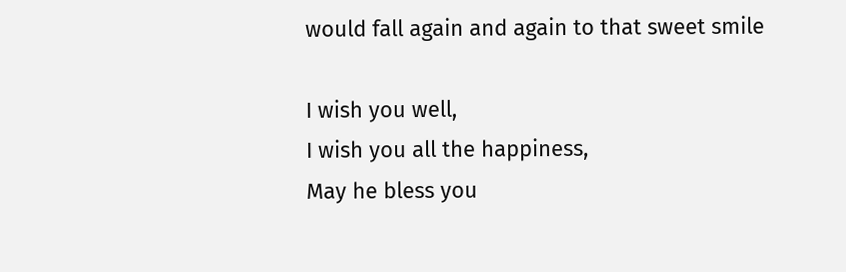would fall again and again to that sweet smile

I wish you well,
I wish you all the happiness,
May he bless you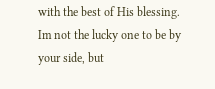with the best of His blessing.
Im not the lucky one to be by your side, but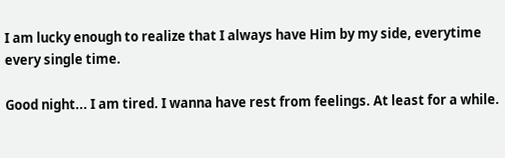I am lucky enough to realize that I always have Him by my side, everytime every single time.

Good night... I am tired. I wanna have rest from feelings. At least for a while.